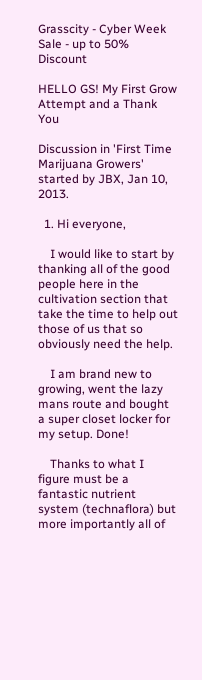Grasscity - Cyber Week Sale - up to 50% Discount

HELLO GS! My First Grow Attempt and a Thank You

Discussion in 'First Time Marijuana Growers' started by JBX, Jan 10, 2013.

  1. Hi everyone,

    I would like to start by thanking all of the good people here in the cultivation section that take the time to help out those of us that so obviously need the help.

    I am brand new to growing, went the lazy mans route and bought a super closet locker for my setup. Done!

    Thanks to what I figure must be a fantastic nutrient system (technaflora) but more importantly all of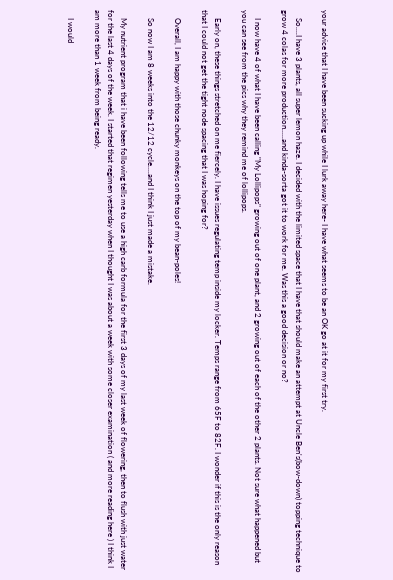your advice that I have been sucking up while I lurk away here- I have what seems to be an OK go at it for my first try.

    So....I have 3 plants, all super lemon haze. I decided with the limited space that I have that should make an attempt at Uncle Ben's(bow-down) topping technique to grow 4 colas for more production.....and kinda-sorta got it to work for me. Was this a good decision or no?

    I now have 4 of what I have been calling "My Lollipops" growing out of one plant, and 2 growing out of each of the other 2 plants. Not sure what happened but you can see from the pics why they remind me of lollipops.

    Early on, these things stretched on me fiercely. I have issues regulating temp inside my locker. Temps range from 65F to 82F. I wonder if this is the only reason that I could not get the tight node spacing that I was hoping for?

    Overall, I am happy with those chunky monkeys on the top of my bean-poles!

    So now I am 8 weeks into the 12/12 cycle....and I think I just made a mistake.

    My nutrient program that i have been following tells me to use a high carb formula for the first 3 days of my last week of flowering, then to flush with just water for the last 4 days of the week. I started that regimen yesterday when I thought I was about a week with some closer examination ( and more reading here ) I think I am more than 1 week from being ready.

    I would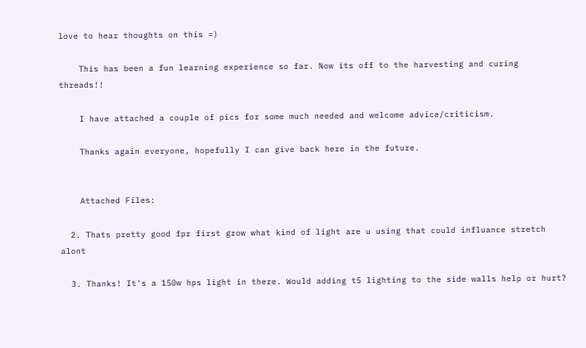love to hear thoughts on this =)

    This has been a fun learning experience so far. Now its off to the harvesting and curing threads!!

    I have attached a couple of pics for some much needed and welcome advice/criticism.

    Thanks again everyone, hopefully I can give back here in the future.


    Attached Files:

  2. Thats pretty good fpr first grow what kind of light are u using that could influance stretch alont

  3. Thanks! It's a 150w hps light in there. Would adding t5 lighting to the side walls help or hurt?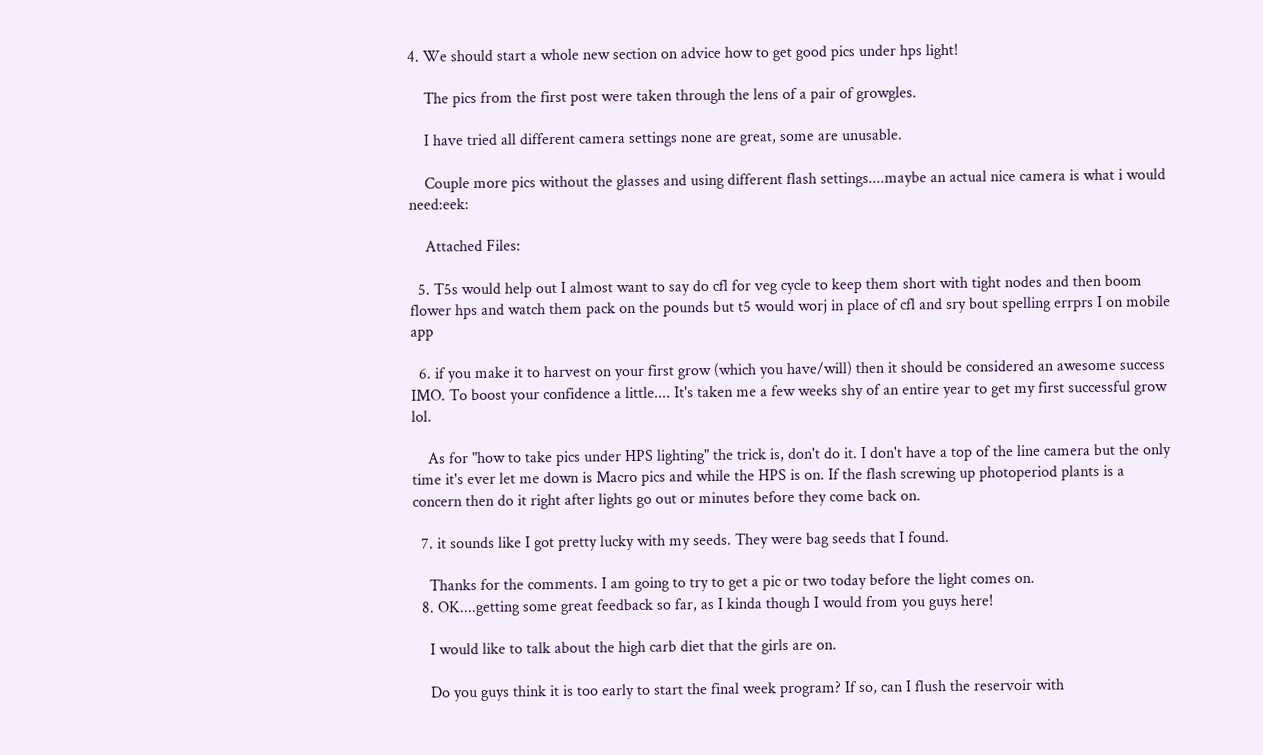4. We should start a whole new section on advice how to get good pics under hps light!

    The pics from the first post were taken through the lens of a pair of growgles.

    I have tried all different camera settings none are great, some are unusable.

    Couple more pics without the glasses and using different flash settings....maybe an actual nice camera is what i would need:eek:

    Attached Files:

  5. T5s would help out I almost want to say do cfl for veg cycle to keep them short with tight nodes and then boom flower hps and watch them pack on the pounds but t5 would worj in place of cfl and sry bout spelling errprs I on mobile app

  6. if you make it to harvest on your first grow (which you have/will) then it should be considered an awesome success IMO. To boost your confidence a little.... It's taken me a few weeks shy of an entire year to get my first successful grow lol.

    As for "how to take pics under HPS lighting" the trick is, don't do it. I don't have a top of the line camera but the only time it's ever let me down is Macro pics and while the HPS is on. If the flash screwing up photoperiod plants is a concern then do it right after lights go out or minutes before they come back on.

  7. it sounds like I got pretty lucky with my seeds. They were bag seeds that I found.

    Thanks for the comments. I am going to try to get a pic or two today before the light comes on.
  8. OK....getting some great feedback so far, as I kinda though I would from you guys here!

    I would like to talk about the high carb diet that the girls are on.

    Do you guys think it is too early to start the final week program? If so, can I flush the reservoir with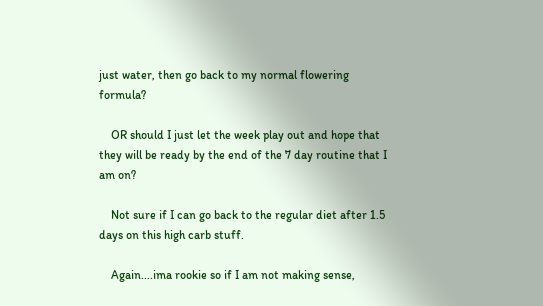just water, then go back to my normal flowering formula?

    OR should I just let the week play out and hope that they will be ready by the end of the 7 day routine that I am on?

    Not sure if I can go back to the regular diet after 1.5 days on this high carb stuff.

    Again....ima rookie so if I am not making sense,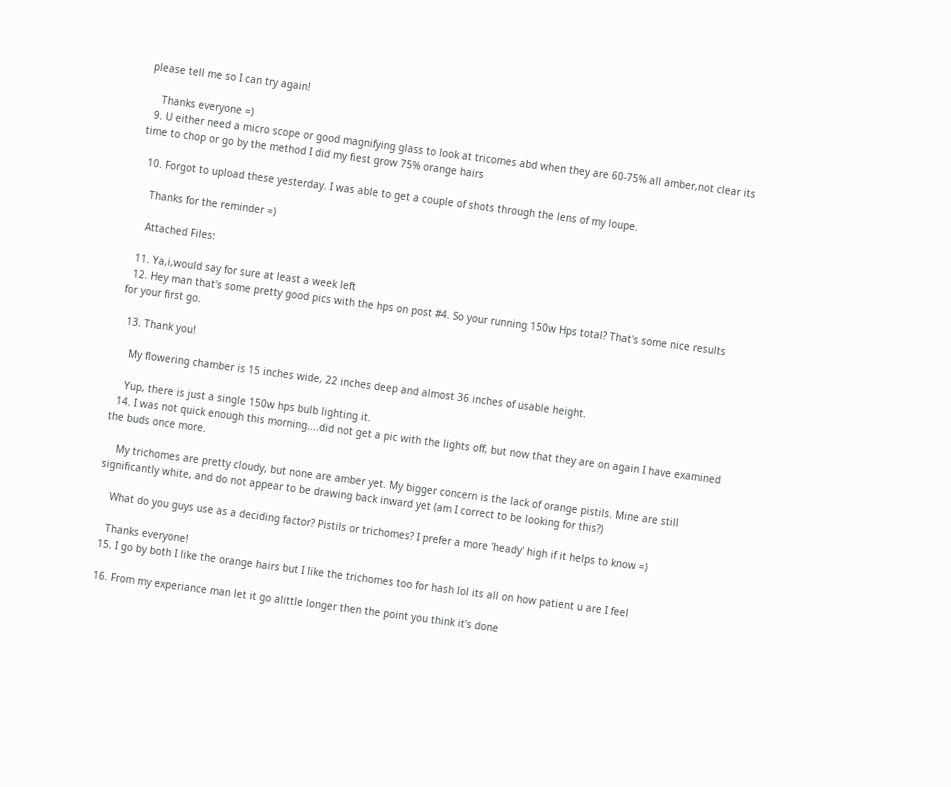please tell me so I can try again!

    Thanks everyone =)
  9. U either need a micro scope or good magnifying glass to look at tricomes abd when they are 60-75% all amber,not clear its time to chop or go by the method I did my fiest grow 75% orange hairs

  10. Forgot to upload these yesterday. I was able to get a couple of shots through the lens of my loupe.

    Thanks for the reminder =)

    Attached Files:

  11. Ya,i,would say for sure at least a week left
  12. Hey man that's some pretty good pics with the hps on post #4. So your running 150w Hps total? That's some nice results for your first go.

  13. Thank you!

    My flowering chamber is 15 inches wide, 22 inches deep and almost 36 inches of usable height.

    Yup, there is just a single 150w hps bulb lighting it.
  14. I was not quick enough this morning....did not get a pic with the lights off, but now that they are on again I have examined the buds once more.

    My trichomes are pretty cloudy, but none are amber yet. My bigger concern is the lack of orange pistils. Mine are still significantly white, and do not appear to be drawing back inward yet (am I correct to be looking for this?)

    What do you guys use as a deciding factor? Pistils or trichomes? I prefer a more 'heady' high if it helps to know =)

    Thanks everyone!
  15. I go by both I like the orange hairs but I like the trichomes too for hash lol its all on how patient u are I feel

  16. From my experiance man let it go alittle longer then the point you think it's done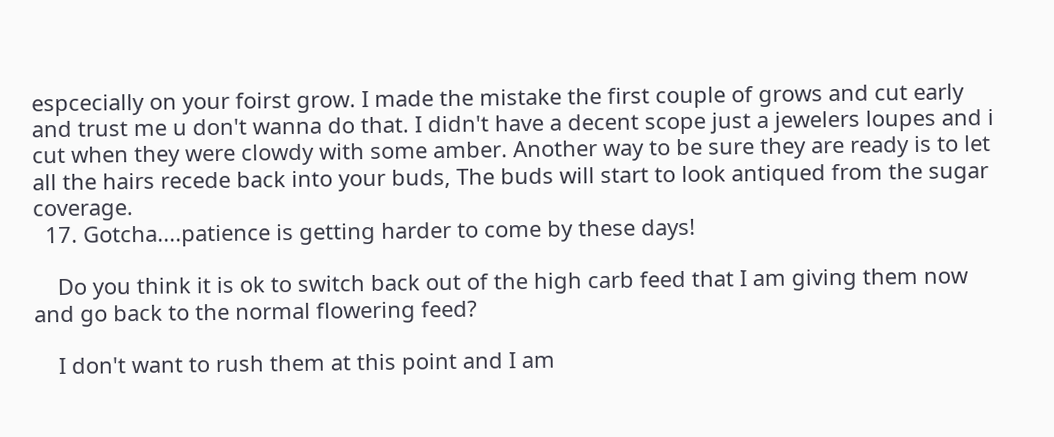espcecially on your foirst grow. I made the mistake the first couple of grows and cut early and trust me u don't wanna do that. I didn't have a decent scope just a jewelers loupes and i cut when they were clowdy with some amber. Another way to be sure they are ready is to let all the hairs recede back into your buds, The buds will start to look antiqued from the sugar coverage.
  17. Gotcha....patience is getting harder to come by these days!

    Do you think it is ok to switch back out of the high carb feed that I am giving them now and go back to the normal flowering feed?

    I don't want to rush them at this point and I am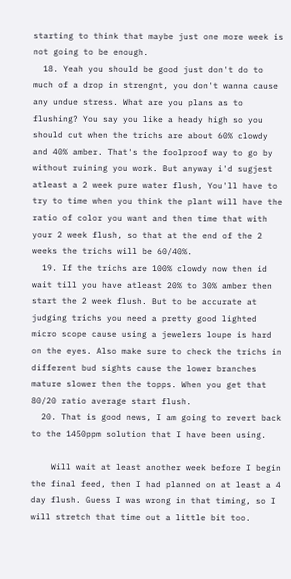starting to think that maybe just one more week is not going to be enough.
  18. Yeah you should be good just don't do to much of a drop in strengnt, you don't wanna cause any undue stress. What are you plans as to flushing? You say you like a heady high so you should cut when the trichs are about 60% clowdy and 40% amber. That's the foolproof way to go by without ruining you work. But anyway i'd sugjest atleast a 2 week pure water flush, You'll have to try to time when you think the plant will have the ratio of color you want and then time that with your 2 week flush, so that at the end of the 2 weeks the trichs will be 60/40%.
  19. If the trichs are 100% clowdy now then id wait till you have atleast 20% to 30% amber then start the 2 week flush. But to be accurate at judging trichs you need a pretty good lighted micro scope cause using a jewelers loupe is hard on the eyes. Also make sure to check the trichs in different bud sights cause the lower branches mature slower then the topps. When you get that 80/20 ratio average start flush.
  20. That is good news, I am going to revert back to the 1450ppm solution that I have been using.

    Will wait at least another week before I begin the final feed, then I had planned on at least a 4 day flush. Guess I was wrong in that timing, so I will stretch that time out a little bit too.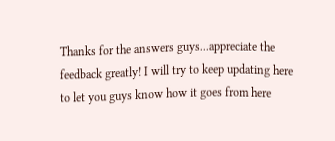Thanks for the answers guys...appreciate the feedback greatly! I will try to keep updating here to let you guys know how it goes from here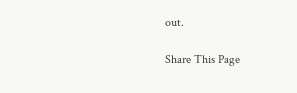out.

Share This Page